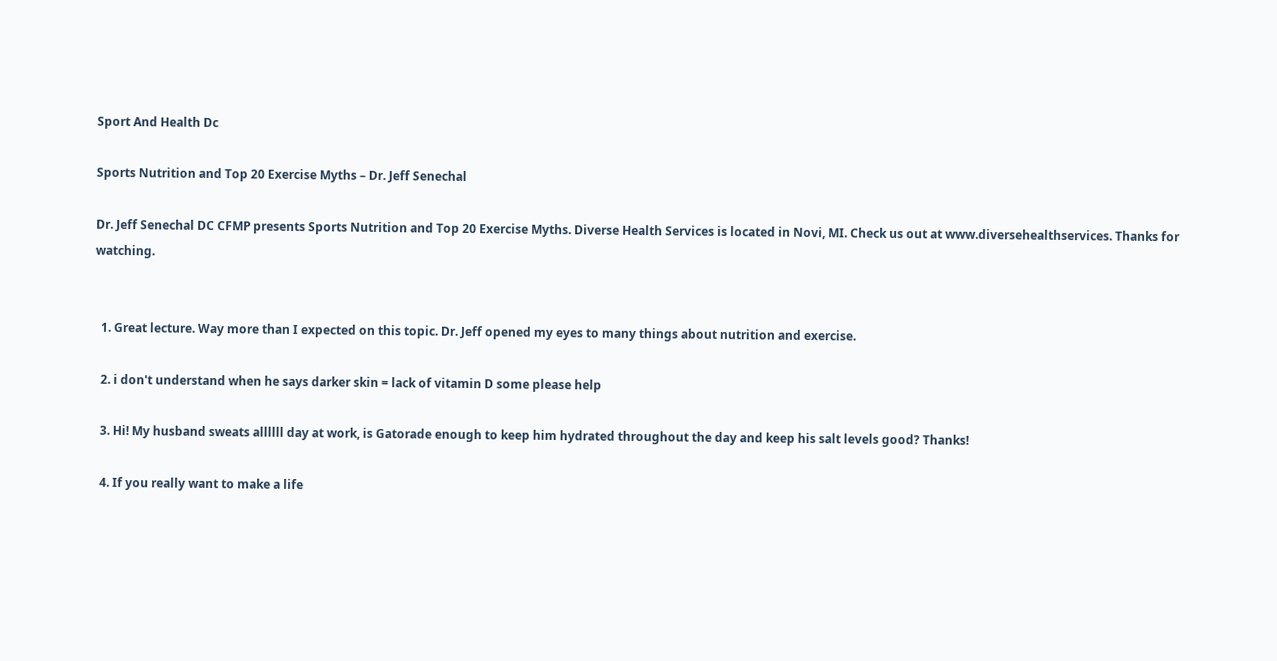Sport And Health Dc

Sports Nutrition and Top 20 Exercise Myths – Dr. Jeff Senechal

Dr. Jeff Senechal DC CFMP presents Sports Nutrition and Top 20 Exercise Myths. Diverse Health Services is located in Novi, MI. Check us out at www.diversehealthservices. Thanks for watching.


  1. Great lecture. Way more than I expected on this topic. Dr. Jeff opened my eyes to many things about nutrition and exercise.

  2. i don't understand when he says darker skin = lack of vitamin D some please help

  3. Hi! My husband sweats allllll day at work, is Gatorade enough to keep him hydrated throughout the day and keep his salt levels good? Thanks!

  4. If you really want to make a life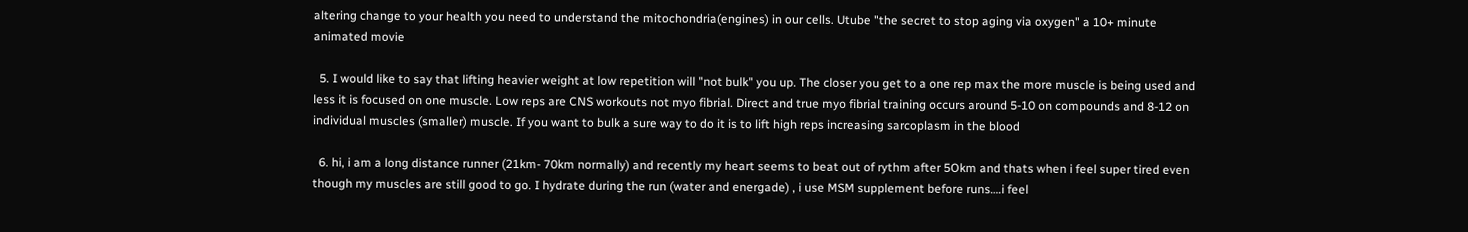altering change to your health you need to understand the mitochondria(engines) in our cells. Utube "the secret to stop aging via oxygen" a 10+ minute animated movie

  5. I would like to say that lifting heavier weight at low repetition will "not bulk" you up. The closer you get to a one rep max the more muscle is being used and less it is focused on one muscle. Low reps are CNS workouts not myo fibrial. Direct and true myo fibrial training occurs around 5-10 on compounds and 8-12 on individual muscles (smaller) muscle. If you want to bulk a sure way to do it is to lift high reps increasing sarcoplasm in the blood

  6. hi, i am a long distance runner (21km- 70km normally) and recently my heart seems to beat out of rythm after 5Okm and thats when i feel super tired even though my muscles are still good to go. I hydrate during the run (water and energade) , i use MSM supplement before runs….i feel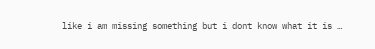like i am missing something but i dont know what it is …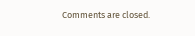Comments are closed.